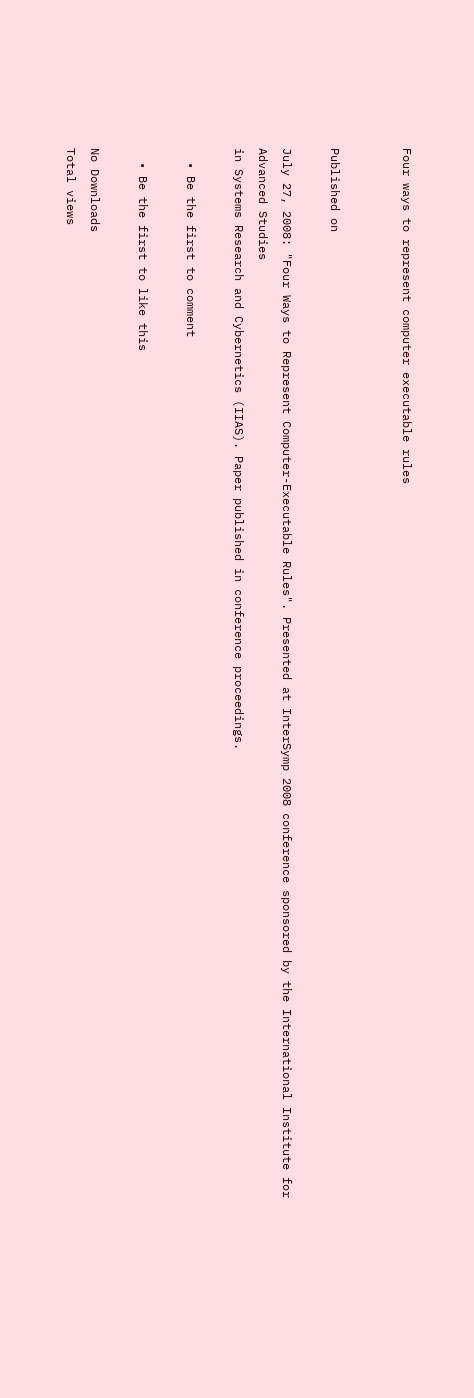Four ways to represent computer executable rules


Published on

July 27, 2008: "Four Ways to Represent Computer-Executable Rules". Presented at InterSymp 2008 conference sponsored by the International Institute for Advanced Studies
in Systems Research and Cybernetics (IIAS). Paper published in conference proceedings.

  • Be the first to comment

  • Be the first to like this

No Downloads
Total views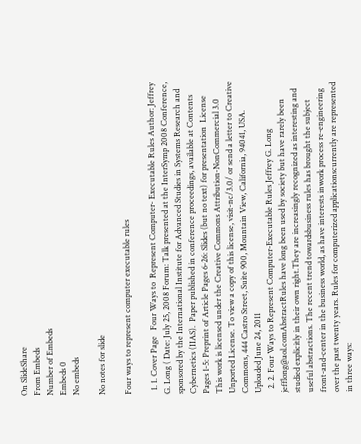On SlideShare
From Embeds
Number of Embeds
Embeds 0
No embeds

No notes for slide

Four ways to represent computer executable rules

  1. 1. Cover Page   Four Ways to  Represent Computer‐ Executable Rules Author: Jeffrey G. Long ( Date: July 25, 2008 Forum: Talk presented at the InterSymp 2008 Conference, sponsored by the International Institute for Advanced Studies in Systems Research and Cybernetics (IIAS).  Paper published in conference proceedings, available at Contents Pages 1‐5: Preprint of Article Pages 6‐26: Slides (but no text) for presentation  License This work is licensed under the Creative Commons Attribution‐NonCommercial 3.0 Unported License. To view a copy of this license, visit‐nc/3.0/ or send a letter to Creative Commons, 444 Castro Street, Suite 900, Mountain View, California, 94041, USA.  Uploaded June 24, 2011
  2. 2. Four Ways to Represent Computer-Executable Rules Jeffrey G. Long jefflong@aol.comAbstractRules have long been used by society but have rarely been studied explicitly in their own right.They are increasingly recognized as interesting and useful abstractions. The recent trend towardsbusiness rules has brought the subject front-and-center in the business world, as have interests inwork process re-engineering over the past twenty years. Rules for computerized applicationscurrently are represented in three ways: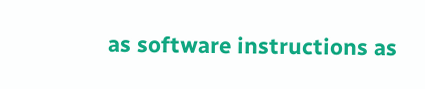as software instructions as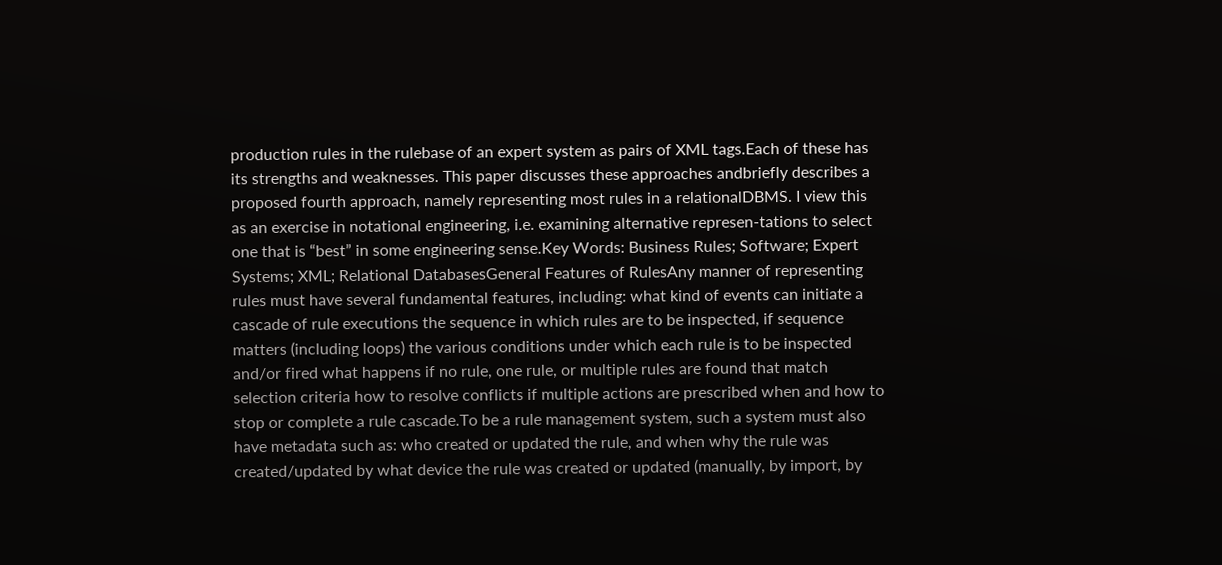production rules in the rulebase of an expert system as pairs of XML tags.Each of these has its strengths and weaknesses. This paper discusses these approaches andbriefly describes a proposed fourth approach, namely representing most rules in a relationalDBMS. I view this as an exercise in notational engineering, i.e. examining alternative represen-tations to select one that is “best” in some engineering sense.Key Words: Business Rules; Software; Expert Systems; XML; Relational DatabasesGeneral Features of RulesAny manner of representing rules must have several fundamental features, including: what kind of events can initiate a cascade of rule executions the sequence in which rules are to be inspected, if sequence matters (including loops) the various conditions under which each rule is to be inspected and/or fired what happens if no rule, one rule, or multiple rules are found that match selection criteria how to resolve conflicts if multiple actions are prescribed when and how to stop or complete a rule cascade.To be a rule management system, such a system must also have metadata such as: who created or updated the rule, and when why the rule was created/updated by what device the rule was created or updated (manually, by import, by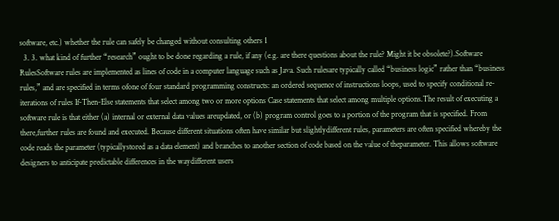software, etc.) whether the rule can safely be changed without consulting others 1
  3. 3. what kind of further “research” ought to be done regarding a rule, if any (e.g. are there questions about the rule? Might it be obsolete?).Software RulesSoftware rules are implemented as lines of code in a computer language such as Java. Such rulesare typically called “business logic” rather than “business rules,” and are specified in terms ofone of four standard programming constructs: an ordered sequence of instructions loops, used to specify conditional re-iterations of rules If-Then-Else statements that select among two or more options Case statements that select among multiple options.The result of executing a software rule is that either (a) internal or external data values areupdated, or (b) program control goes to a portion of the program that is specified. From there,further rules are found and executed. Because different situations often have similar but slightlydifferent rules, parameters are often specified whereby the code reads the parameter (typicallystored as a data element) and branches to another section of code based on the value of theparameter. This allows software designers to anticipate predictable differences in the waydifferent users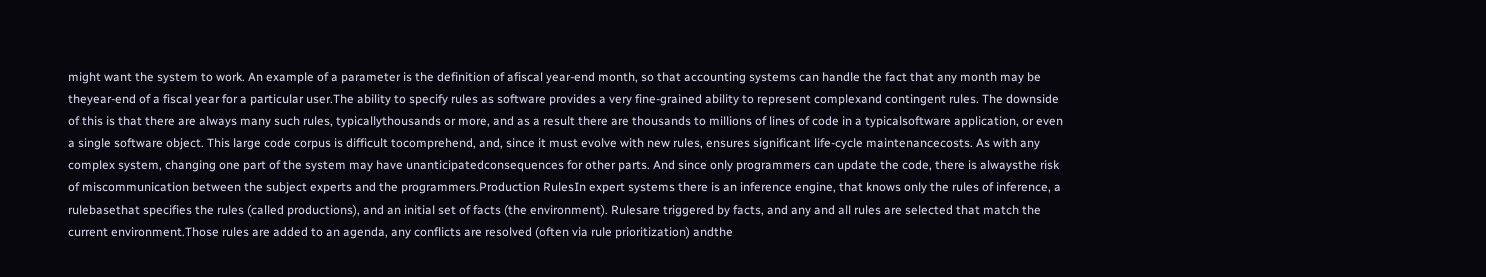might want the system to work. An example of a parameter is the definition of afiscal year-end month, so that accounting systems can handle the fact that any month may be theyear-end of a fiscal year for a particular user.The ability to specify rules as software provides a very fine-grained ability to represent complexand contingent rules. The downside of this is that there are always many such rules, typicallythousands or more, and as a result there are thousands to millions of lines of code in a typicalsoftware application, or even a single software object. This large code corpus is difficult tocomprehend, and, since it must evolve with new rules, ensures significant life-cycle maintenancecosts. As with any complex system, changing one part of the system may have unanticipatedconsequences for other parts. And since only programmers can update the code, there is alwaysthe risk of miscommunication between the subject experts and the programmers.Production RulesIn expert systems there is an inference engine, that knows only the rules of inference, a rulebasethat specifies the rules (called productions), and an initial set of facts (the environment). Rulesare triggered by facts, and any and all rules are selected that match the current environment.Those rules are added to an agenda, any conflicts are resolved (often via rule prioritization) andthe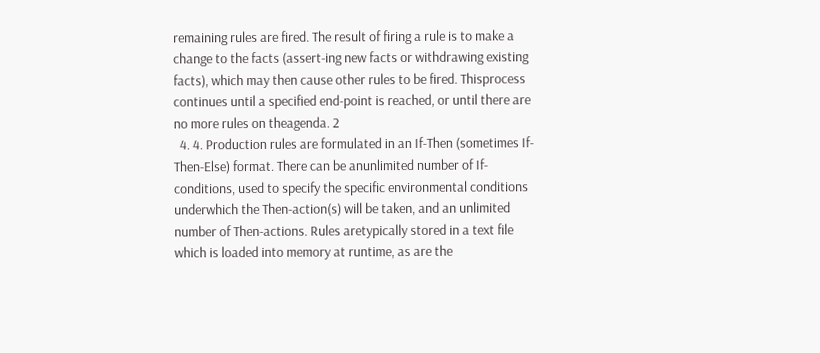remaining rules are fired. The result of firing a rule is to make a change to the facts (assert-ing new facts or withdrawing existing facts), which may then cause other rules to be fired. Thisprocess continues until a specified end-point is reached, or until there are no more rules on theagenda. 2
  4. 4. Production rules are formulated in an If-Then (sometimes If-Then-Else) format. There can be anunlimited number of If-conditions, used to specify the specific environmental conditions underwhich the Then-action(s) will be taken, and an unlimited number of Then-actions. Rules aretypically stored in a text file which is loaded into memory at runtime, as are the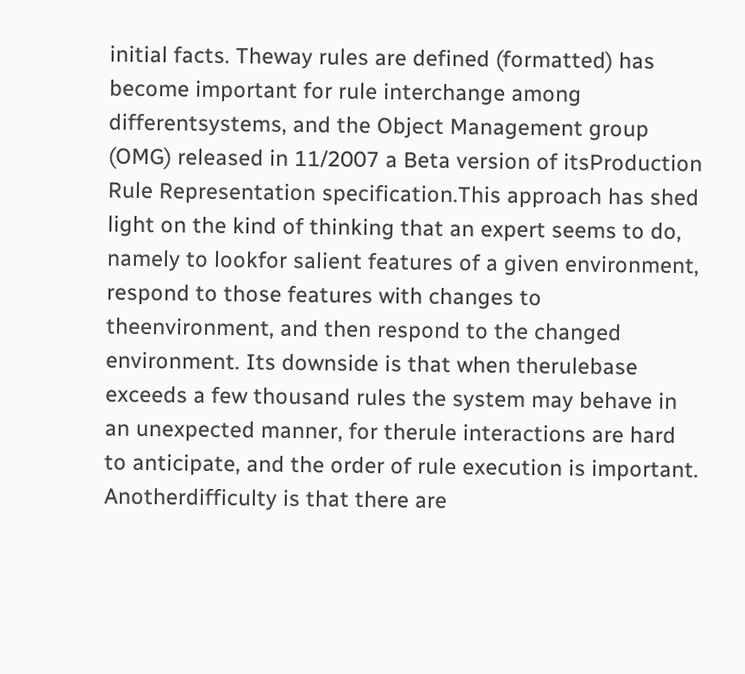initial facts. Theway rules are defined (formatted) has become important for rule interchange among differentsystems, and the Object Management group (OMG) released in 11/2007 a Beta version of itsProduction Rule Representation specification.This approach has shed light on the kind of thinking that an expert seems to do, namely to lookfor salient features of a given environment, respond to those features with changes to theenvironment, and then respond to the changed environment. Its downside is that when therulebase exceeds a few thousand rules the system may behave in an unexpected manner, for therule interactions are hard to anticipate, and the order of rule execution is important. Anotherdifficulty is that there are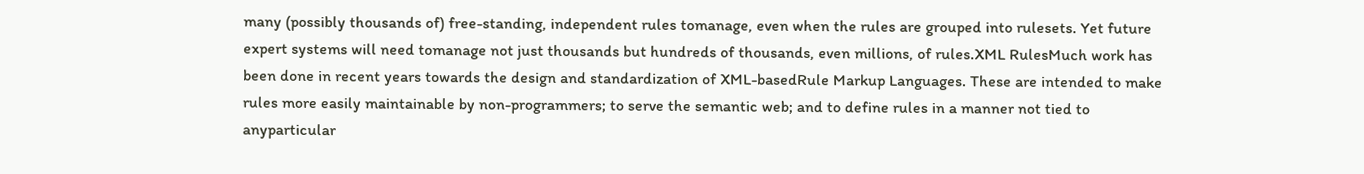many (possibly thousands of) free-standing, independent rules tomanage, even when the rules are grouped into rulesets. Yet future expert systems will need tomanage not just thousands but hundreds of thousands, even millions, of rules.XML RulesMuch work has been done in recent years towards the design and standardization of XML-basedRule Markup Languages. These are intended to make rules more easily maintainable by non-programmers; to serve the semantic web; and to define rules in a manner not tied to anyparticular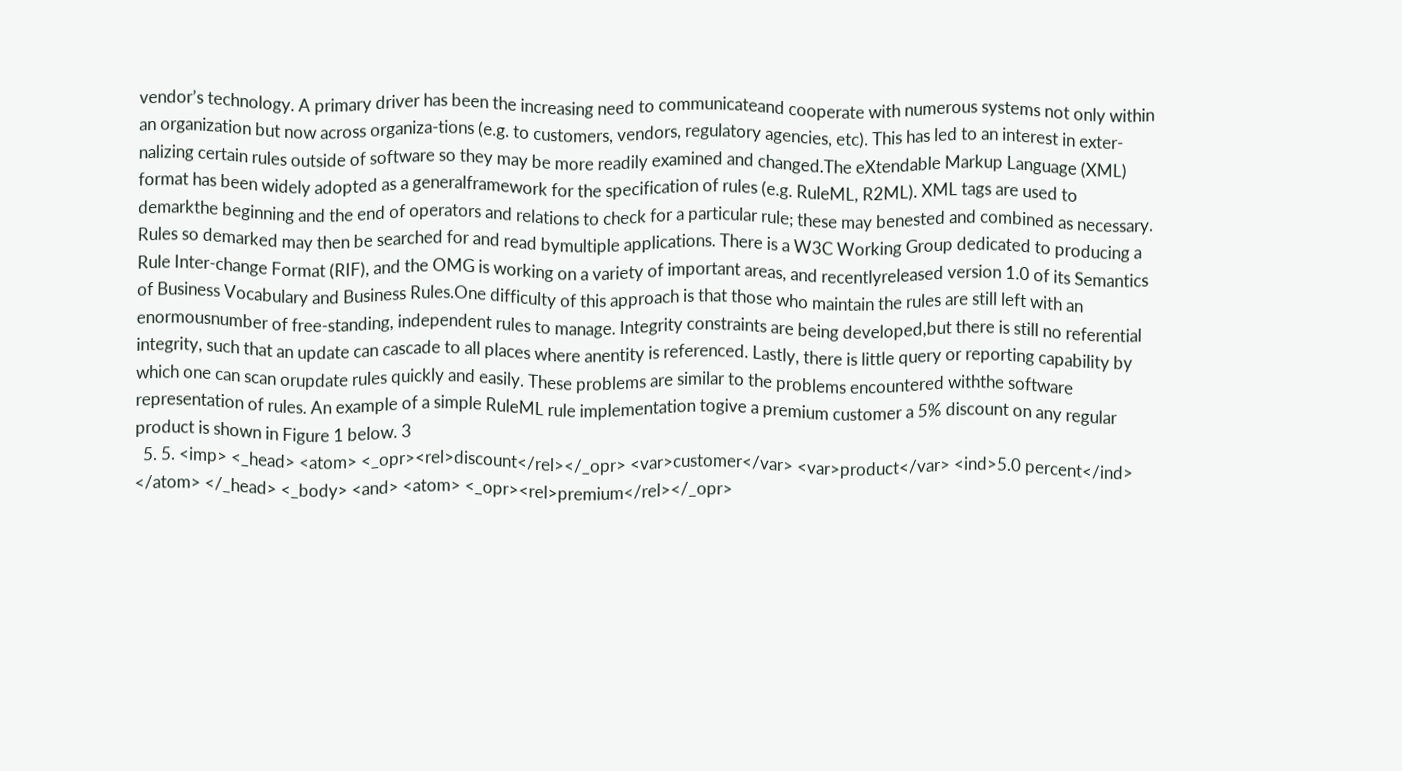vendor’s technology. A primary driver has been the increasing need to communicateand cooperate with numerous systems not only within an organization but now across organiza-tions (e.g. to customers, vendors, regulatory agencies, etc). This has led to an interest in exter-nalizing certain rules outside of software so they may be more readily examined and changed.The eXtendable Markup Language (XML) format has been widely adopted as a generalframework for the specification of rules (e.g. RuleML, R2ML). XML tags are used to demarkthe beginning and the end of operators and relations to check for a particular rule; these may benested and combined as necessary. Rules so demarked may then be searched for and read bymultiple applications. There is a W3C Working Group dedicated to producing a Rule Inter-change Format (RIF), and the OMG is working on a variety of important areas, and recentlyreleased version 1.0 of its Semantics of Business Vocabulary and Business Rules.One difficulty of this approach is that those who maintain the rules are still left with an enormousnumber of free-standing, independent rules to manage. Integrity constraints are being developed,but there is still no referential integrity, such that an update can cascade to all places where anentity is referenced. Lastly, there is little query or reporting capability by which one can scan orupdate rules quickly and easily. These problems are similar to the problems encountered withthe software representation of rules. An example of a simple RuleML rule implementation togive a premium customer a 5% discount on any regular product is shown in Figure 1 below. 3
  5. 5. <imp> <_head> <atom> <_opr><rel>discount</rel></_opr> <var>customer</var> <var>product</var> <ind>5.0 percent</ind> </atom> </_head> <_body> <and> <atom> <_opr><rel>premium</rel></_opr>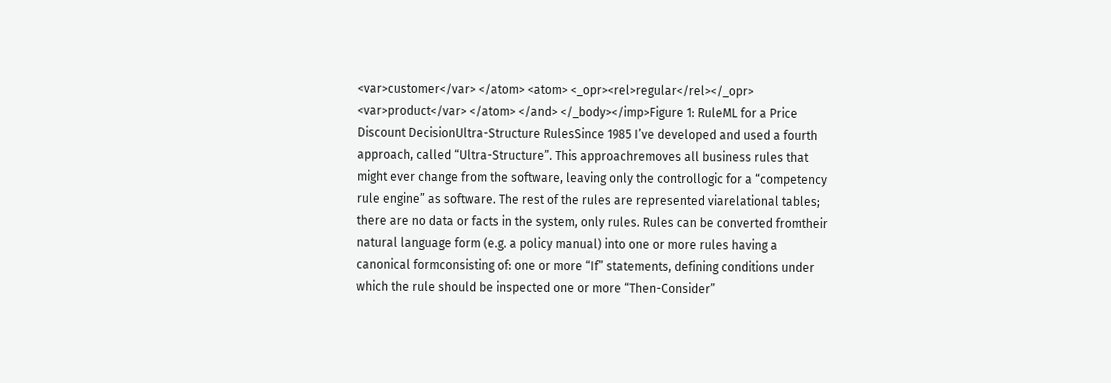<var>customer</var> </atom> <atom> <_opr><rel>regular</rel></_opr> <var>product</var> </atom> </and> </_body></imp>Figure 1: RuleML for a Price Discount DecisionUltra-Structure RulesSince 1985 I’ve developed and used a fourth approach, called “Ultra-Structure”. This approachremoves all business rules that might ever change from the software, leaving only the controllogic for a “competency rule engine” as software. The rest of the rules are represented viarelational tables; there are no data or facts in the system, only rules. Rules can be converted fromtheir natural language form (e.g. a policy manual) into one or more rules having a canonical formconsisting of: one or more “If” statements, defining conditions under which the rule should be inspected one or more “Then-Consider”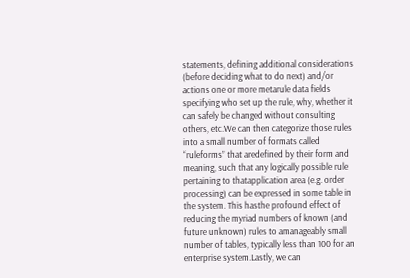statements, defining additional considerations (before deciding what to do next) and/or actions one or more metarule data fields specifying who set up the rule, why, whether it can safely be changed without consulting others, etc.We can then categorize those rules into a small number of formats called “ruleforms” that aredefined by their form and meaning, such that any logically possible rule pertaining to thatapplication area (e.g. order processing) can be expressed in some table in the system. This hasthe profound effect of reducing the myriad numbers of known (and future unknown) rules to amanageably small number of tables, typically less than 100 for an enterprise system.Lastly, we can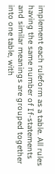implement each ruleform as a table. All rules having the same number of If-statements and similar meanings are grouped together into one table, with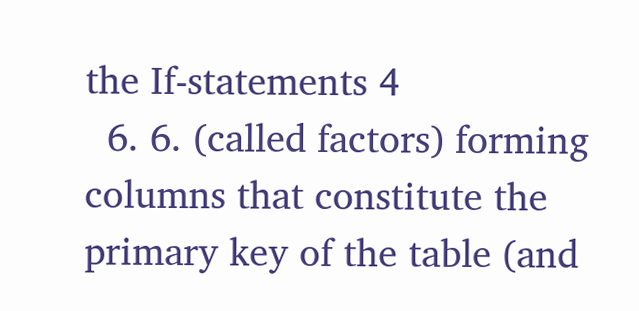the If-statements 4
  6. 6. (called factors) forming columns that constitute the primary key of the table (and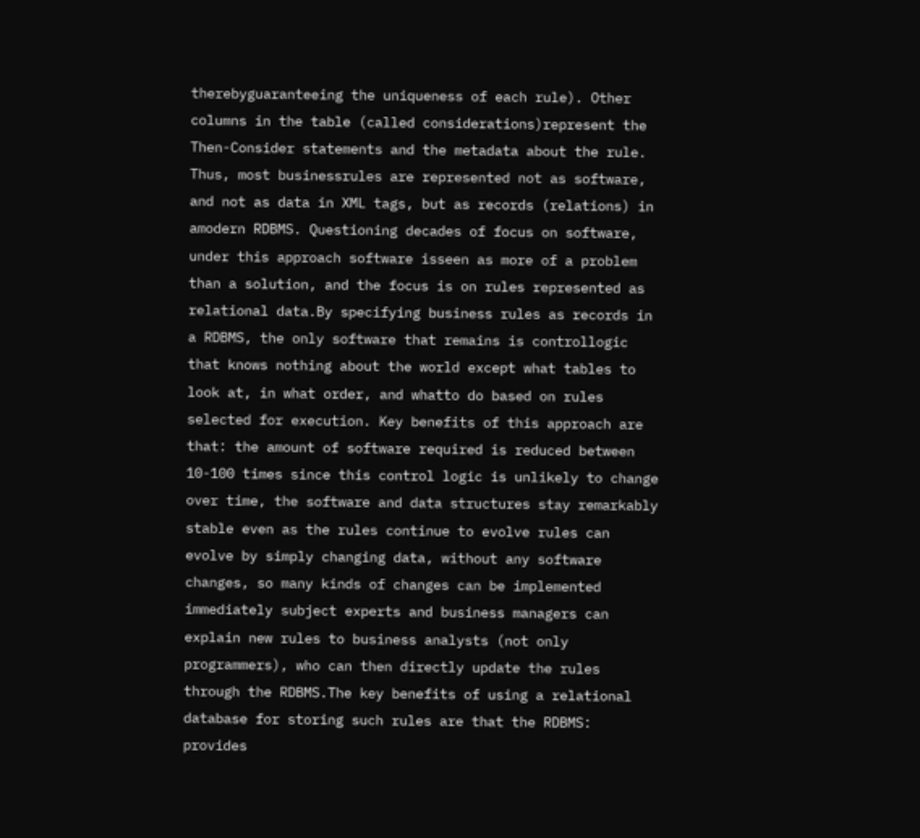therebyguaranteeing the uniqueness of each rule). Other columns in the table (called considerations)represent the Then-Consider statements and the metadata about the rule. Thus, most businessrules are represented not as software, and not as data in XML tags, but as records (relations) in amodern RDBMS. Questioning decades of focus on software, under this approach software isseen as more of a problem than a solution, and the focus is on rules represented as relational data.By specifying business rules as records in a RDBMS, the only software that remains is controllogic that knows nothing about the world except what tables to look at, in what order, and whatto do based on rules selected for execution. Key benefits of this approach are that: the amount of software required is reduced between 10-100 times since this control logic is unlikely to change over time, the software and data structures stay remarkably stable even as the rules continue to evolve rules can evolve by simply changing data, without any software changes, so many kinds of changes can be implemented immediately subject experts and business managers can explain new rules to business analysts (not only programmers), who can then directly update the rules through the RDBMS.The key benefits of using a relational database for storing such rules are that the RDBMS: provides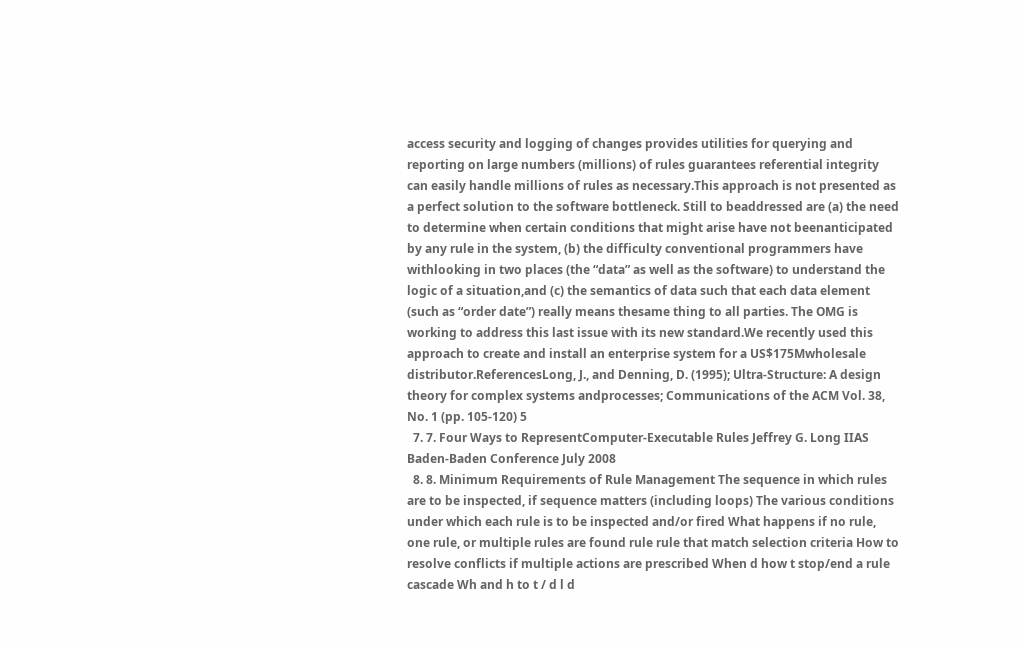access security and logging of changes provides utilities for querying and reporting on large numbers (millions) of rules guarantees referential integrity can easily handle millions of rules as necessary.This approach is not presented as a perfect solution to the software bottleneck. Still to beaddressed are (a) the need to determine when certain conditions that might arise have not beenanticipated by any rule in the system, (b) the difficulty conventional programmers have withlooking in two places (the “data” as well as the software) to understand the logic of a situation,and (c) the semantics of data such that each data element (such as “order date”) really means thesame thing to all parties. The OMG is working to address this last issue with its new standard.We recently used this approach to create and install an enterprise system for a US$175Mwholesale distributor.ReferencesLong, J., and Denning, D. (1995); Ultra-Structure: A design theory for complex systems andprocesses; Communications of the ACM Vol. 38, No. 1 (pp. 105-120) 5
  7. 7. Four Ways to RepresentComputer-Executable Rules Jeffrey G. Long IIAS Baden-Baden Conference July 2008
  8. 8. Minimum Requirements of Rule Management The sequence in which rules are to be inspected, if sequence matters (including loops) The various conditions under which each rule is to be inspected and/or fired What happens if no rule, one rule, or multiple rules are found rule rule that match selection criteria How to resolve conflicts if multiple actions are prescribed When d how t stop/end a rule cascade Wh and h to t / d l d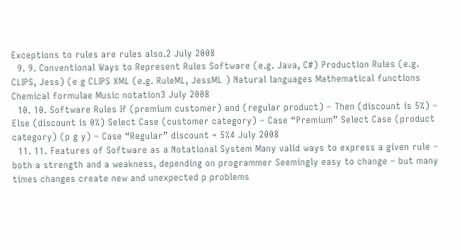Exceptions to rules are rules also.2 July 2008
  9. 9. Conventional Ways to Represent Rules Software (e.g. Java, C#) Production Rules (e.g. CLIPS, Jess) (e g CLIPS XML (e.g. RuleML, JessML ) Natural languages Mathematical functions Chemical formulae Music notation3 July 2008
  10. 10. Software Rules If (premium customer) and (regular product) – Then (discount is 5%) – Else (discount is 0%) Select Case (customer category) – Case “Premium” Select Case (product category) (p g y) – Case “Regular” discount = 5%4 July 2008
  11. 11. Features of Software as a Notational System Many valid ways to express a given rule – both a strength and a weakness, depending on programmer Seemingly easy to change – but many times changes create new and unexpected p problems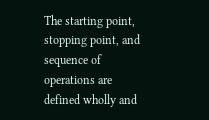The starting point, stopping point, and sequence of operations are defined wholly and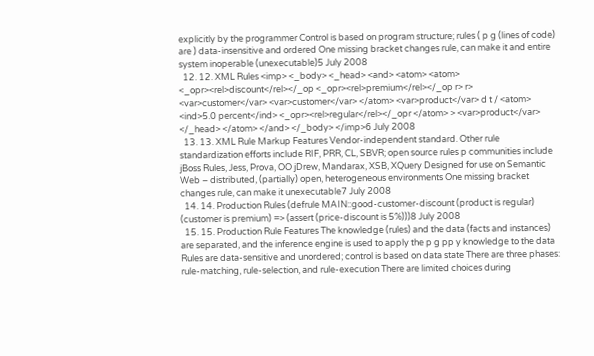explicitly by the programmer Control is based on program structure; rules ( p g (lines of code) are ) data-insensitive and ordered One missing bracket changes rule, can make it and entire system inoperable (unexecutable)5 July 2008
  12. 12. XML Rules <imp> <_body> <_head> <and> <atom> <atom> <_opr><rel>discount</rel></_op <_opr><rel>premium</rel></_op r> r> <var>customer</var> <var>customer</var> </atom> <var>product</var> d t / <atom> <ind>5.0 percent</ind> <_opr><rel>regular</rel></_opr </atom> > <var>product</var> </_head> </atom> </and> </_body> </imp>6 July 2008
  13. 13. XML Rule Markup Features Vendor-independent standard. Other rule standardization efforts include RIF, PRR, CL, SBVR; open source rules p communities include jBoss Rules, Jess, Prova, OO jDrew, Mandarax, XSB, XQuery Designed for use on Semantic Web – distributed, (partially) open, heterogeneous environments One missing bracket changes rule, can make it unexecutable7 July 2008
  14. 14. Production Rules (defrule MAIN::good-customer-discount (product is regular) (customer is premium) => (assert (price-discount is 5%)))8 July 2008
  15. 15. Production Rule Features The knowledge (rules) and the data (facts and instances) are separated, and the inference engine is used to apply the p g pp y knowledge to the data Rules are data-sensitive and unordered; control is based on data state There are three phases: rule-matching, rule-selection, and rule-execution There are limited choices during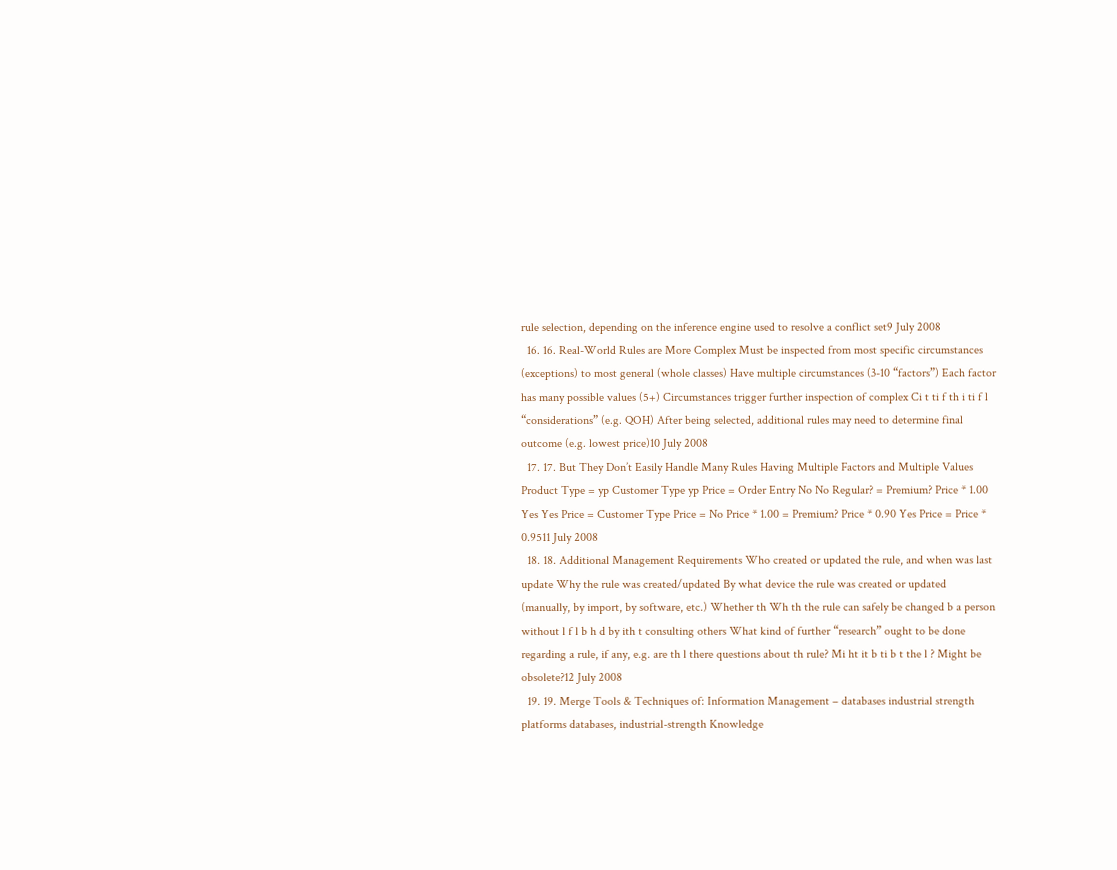rule selection, depending on the inference engine used to resolve a conflict set9 July 2008
  16. 16. Real-World Rules are More Complex Must be inspected from most specific circumstances (exceptions) to most general (whole classes) Have multiple circumstances (3-10 “factors”) Each factor has many possible values (5+) Circumstances trigger further inspection of complex Ci t ti f th i ti f l “considerations” (e.g. QOH) After being selected, additional rules may need to determine final outcome (e.g. lowest price)10 July 2008
  17. 17. But They Don’t Easily Handle Many Rules Having Multiple Factors and Multiple Values Product Type = yp Customer Type yp Price = Order Entry No No Regular? = Premium? Price * 1.00 Yes Yes Price = Customer Type Price = No Price * 1.00 = Premium? Price * 0.90 Yes Price = Price * 0.9511 July 2008
  18. 18. Additional Management Requirements Who created or updated the rule, and when was last update Why the rule was created/updated By what device the rule was created or updated (manually, by import, by software, etc.) Whether th Wh th the rule can safely be changed b a person without l f l b h d by ith t consulting others What kind of further “research” ought to be done regarding a rule, if any, e.g. are th l there questions about th rule? Mi ht it b ti b t the l ? Might be obsolete?12 July 2008
  19. 19. Merge Tools & Techniques of: Information Management – databases industrial strength platforms databases, industrial-strength Knowledge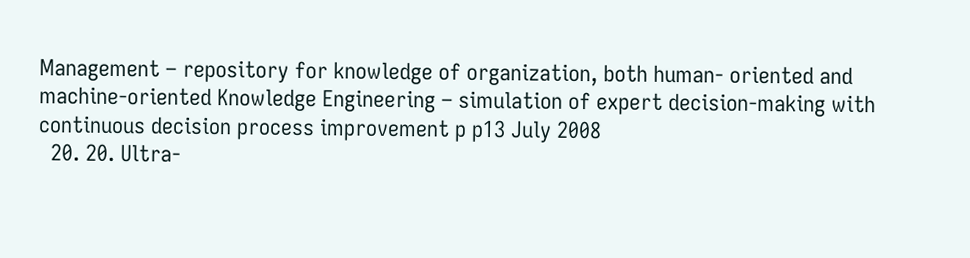Management – repository for knowledge of organization, both human- oriented and machine-oriented Knowledge Engineering – simulation of expert decision-making with continuous decision process improvement p p13 July 2008
  20. 20. Ultra-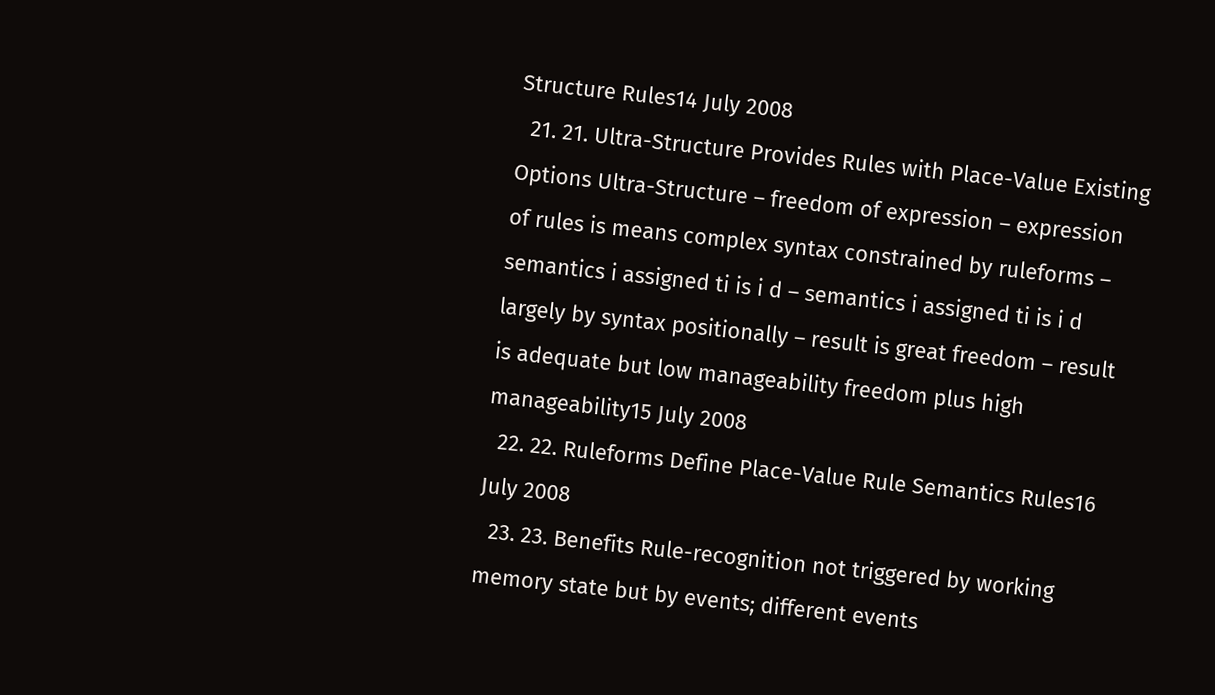Structure Rules14 July 2008
  21. 21. Ultra-Structure Provides Rules with Place-Value Existing Options Ultra-Structure – freedom of expression – expression of rules is means complex syntax constrained by ruleforms – semantics i assigned ti is i d – semantics i assigned ti is i d largely by syntax positionally – result is great freedom – result is adequate but low manageability freedom plus high manageability15 July 2008
  22. 22. Ruleforms Define Place-Value Rule Semantics Rules16 July 2008
  23. 23. Benefits Rule-recognition not triggered by working memory state but by events; different events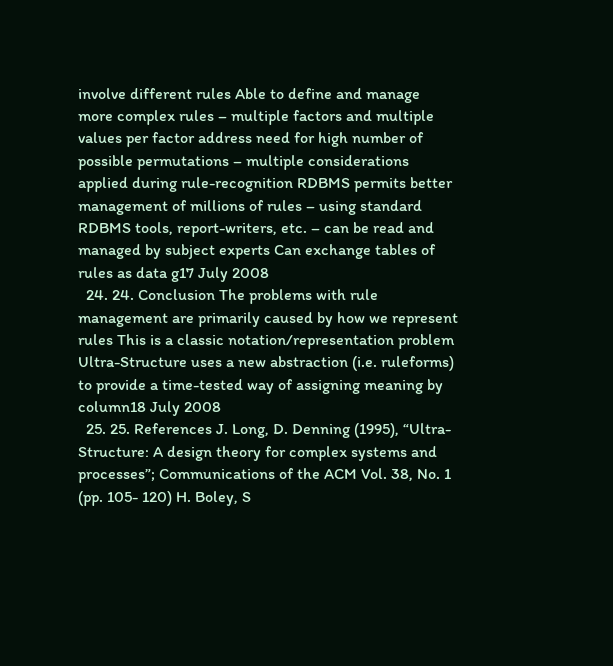involve different rules Able to define and manage more complex rules – multiple factors and multiple values per factor address need for high number of possible permutations – multiple considerations applied during rule-recognition RDBMS permits better management of millions of rules – using standard RDBMS tools, report-writers, etc. – can be read and managed by subject experts Can exchange tables of rules as data g17 July 2008
  24. 24. Conclusion The problems with rule management are primarily caused by how we represent rules This is a classic notation/representation problem Ultra-Structure uses a new abstraction (i.e. ruleforms) to provide a time-tested way of assigning meaning by column18 July 2008
  25. 25. References J. Long, D. Denning (1995), “Ultra-Structure: A design theory for complex systems and processes”; Communications of the ACM Vol. 38, No. 1 (pp. 105- 120) H. Boley, S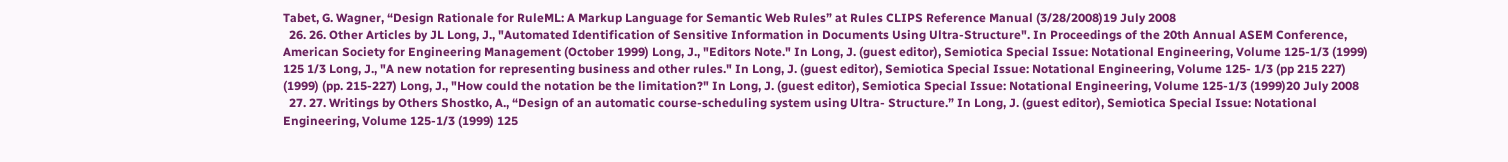Tabet, G. Wagner, “Design Rationale for RuleML: A Markup Language for Semantic Web Rules” at Rules CLIPS Reference Manual (3/28/2008)19 July 2008
  26. 26. Other Articles by JL Long, J., "Automated Identification of Sensitive Information in Documents Using Ultra-Structure". In Proceedings of the 20th Annual ASEM Conference, American Society for Engineering Management (October 1999) Long, J., "Editors Note." In Long, J. (guest editor), Semiotica Special Issue: Notational Engineering, Volume 125-1/3 (1999) 125 1/3 Long, J., "A new notation for representing business and other rules." In Long, J. (guest editor), Semiotica Special Issue: Notational Engineering, Volume 125- 1/3 (pp 215 227) (1999) (pp. 215-227) Long, J., "How could the notation be the limitation?" In Long, J. (guest editor), Semiotica Special Issue: Notational Engineering, Volume 125-1/3 (1999)20 July 2008
  27. 27. Writings by Others Shostko, A., “Design of an automatic course-scheduling system using Ultra- Structure.” In Long, J. (guest editor), Semiotica Special Issue: Notational Engineering, Volume 125-1/3 (1999) 125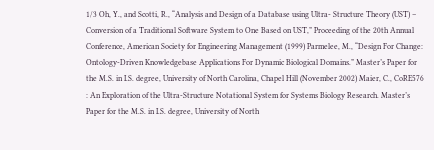1/3 Oh, Y., and Scotti, R., “Analysis and Design of a Database using Ultra- Structure Theory (UST) – Conversion of a Traditional Software System to One Based on UST,” Proceeding of the 20th Annual Conference, American Society for Engineering Management (1999) Parmelee, M., “Design For Change: Ontology-Driven Knowledgebase Applications For Dynamic Biological Domains.” Master’s Paper for the M.S. in I.S. degree, University of North Carolina, Chapel Hill (November 2002) Maier, C., CoRE576 : An Exploration of the Ultra-Structure Notational System for Systems Biology Research. Master’s Paper for the M.S. in I.S. degree, University of North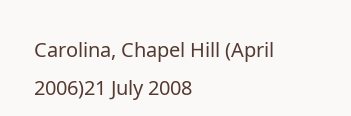Carolina, Chapel Hill (April 2006)21 July 2008